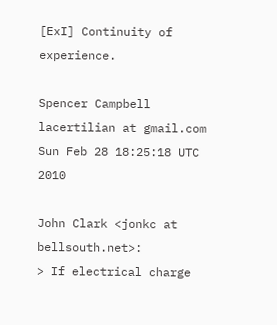[ExI] Continuity of experience.

Spencer Campbell lacertilian at gmail.com
Sun Feb 28 18:25:18 UTC 2010

John Clark <jonkc at bellsouth.net>:
> If electrical charge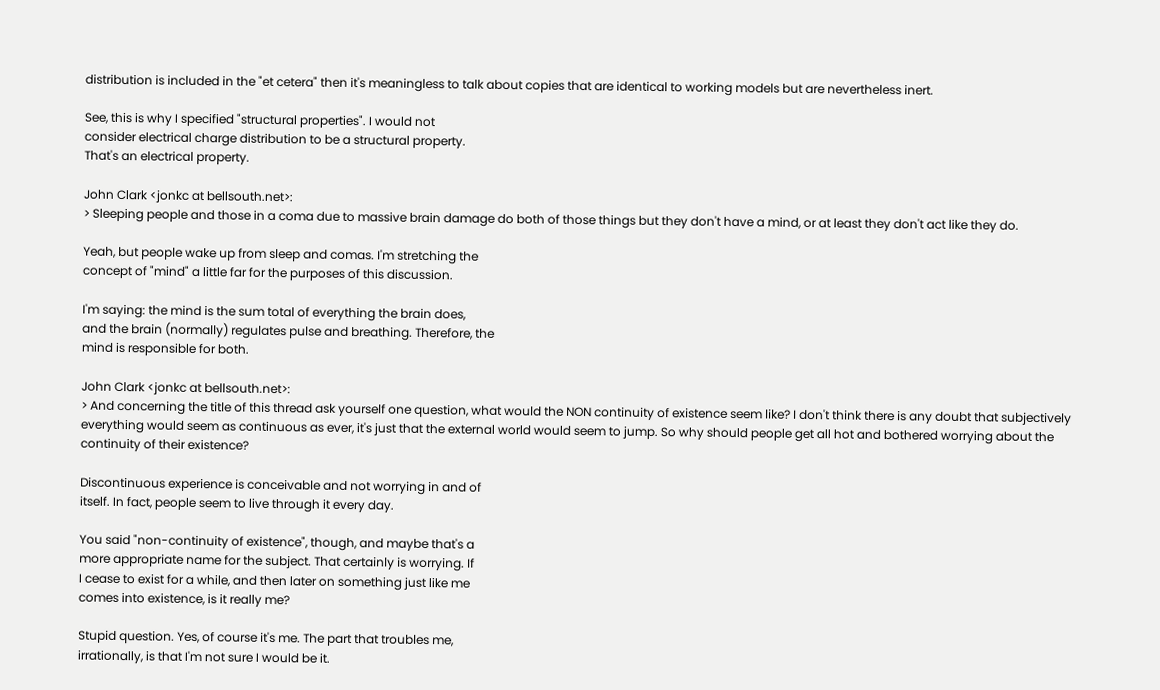distribution is included in the "et cetera" then it's meaningless to talk about copies that are identical to working models but are nevertheless inert.

See, this is why I specified "structural properties". I would not
consider electrical charge distribution to be a structural property.
That's an electrical property.

John Clark <jonkc at bellsouth.net>:
> Sleeping people and those in a coma due to massive brain damage do both of those things but they don't have a mind, or at least they don't act like they do.

Yeah, but people wake up from sleep and comas. I'm stretching the
concept of "mind" a little far for the purposes of this discussion.

I'm saying: the mind is the sum total of everything the brain does,
and the brain (normally) regulates pulse and breathing. Therefore, the
mind is responsible for both.

John Clark <jonkc at bellsouth.net>:
> And concerning the title of this thread ask yourself one question, what would the NON continuity of existence seem like? I don't think there is any doubt that subjectively everything would seem as continuous as ever, it's just that the external world would seem to jump. So why should people get all hot and bothered worrying about the continuity of their existence?

Discontinuous experience is conceivable and not worrying in and of
itself. In fact, people seem to live through it every day.

You said "non-continuity of existence", though, and maybe that's a
more appropriate name for the subject. That certainly is worrying. If
I cease to exist for a while, and then later on something just like me
comes into existence, is it really me?

Stupid question. Yes, of course it's me. The part that troubles me,
irrationally, is that I'm not sure I would be it.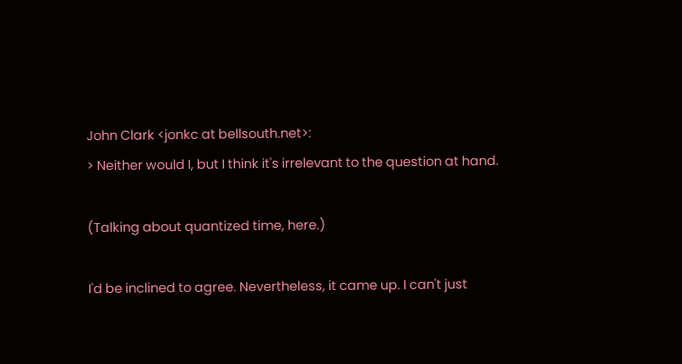John Clark <jonkc at bellsouth.net>:
> Neither would I, but I think it's irrelevant to the question at hand.

(Talking about quantized time, here.)

I'd be inclined to agree. Nevertheless, it came up. I can't just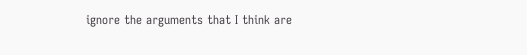ignore the arguments that I think are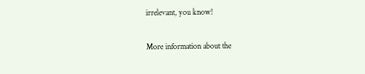irrelevant, you know!

More information about the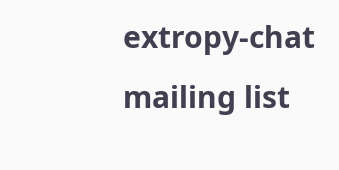extropy-chat mailing list